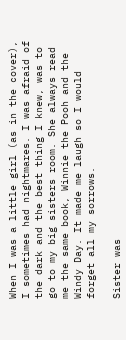When I was a little girl (as in the cover), I sometimes had nightmares. I was afraid of the dark and the best thing I knew, was to go to my big sisters room. She always read me the same book, Winnie the Pooh and the Windy Day. It made me laugh so I would forget all my sorrows.

Sister was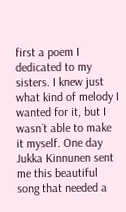first a poem I dedicated to my sisters. I knew just what kind of melody I wanted for it, but I wasn´t able to make it myself. One day Jukka Kinnunen sent me this beautiful song that needed a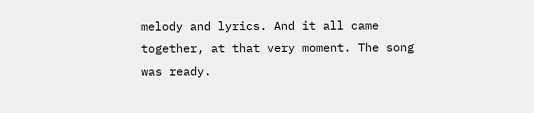melody and lyrics. And it all came together, at that very moment. The song was ready.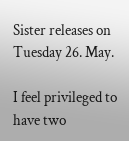Sister releases on Tuesday 26. May.

I feel privileged to have two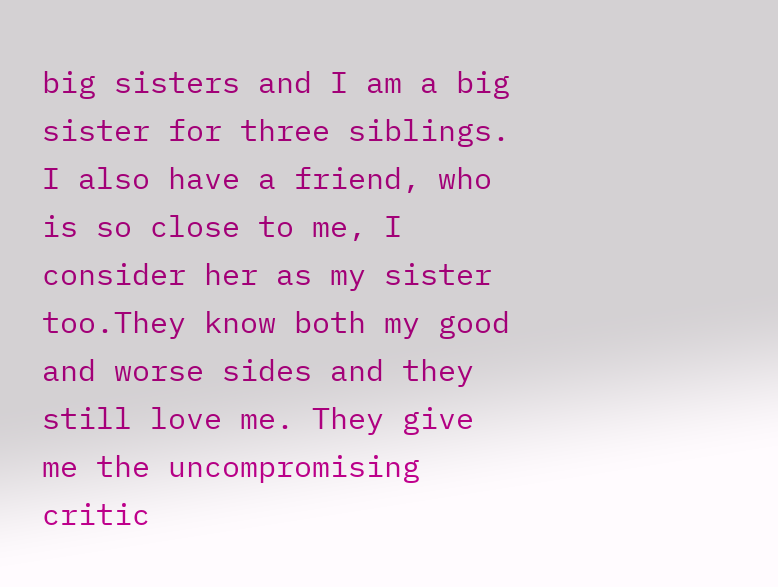big sisters and I am a big sister for three siblings. I also have a friend, who is so close to me, I consider her as my sister too.They know both my good and worse sides and they still love me. They give me the uncompromising critic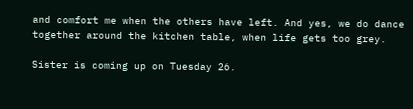and comfort me when the others have left. And yes, we do dance together around the kitchen table, when life gets too grey.

Sister is coming up on Tuesday 26.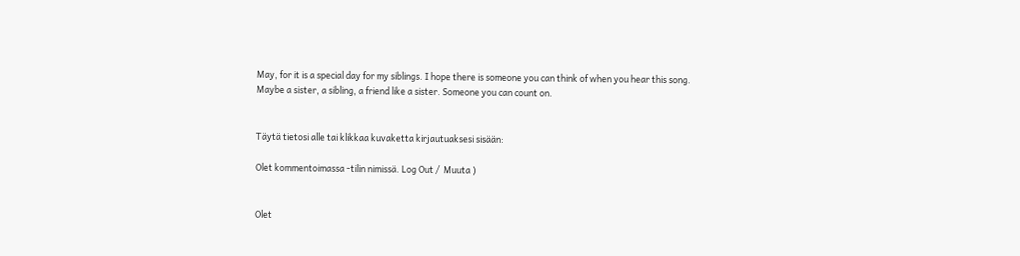May, for it is a special day for my siblings. I hope there is someone you can think of when you hear this song. Maybe a sister, a sibling, a friend like a sister. Someone you can count on.


Täytä tietosi alle tai klikkaa kuvaketta kirjautuaksesi sisään:

Olet kommentoimassa -tilin nimissä. Log Out /  Muuta )


Olet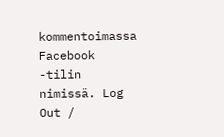kommentoimassa Facebook -tilin nimissä. Log Out /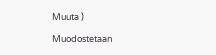Muuta )

Muodostetaan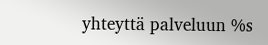yhteyttä palveluun %s